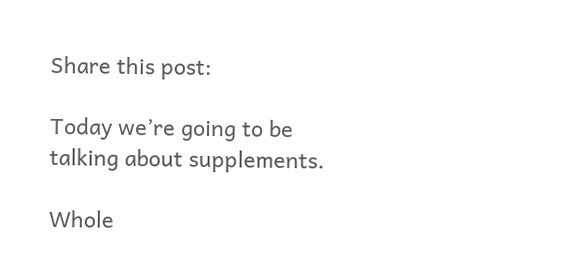Share this post:

Today we’re going to be talking about supplements.

Whole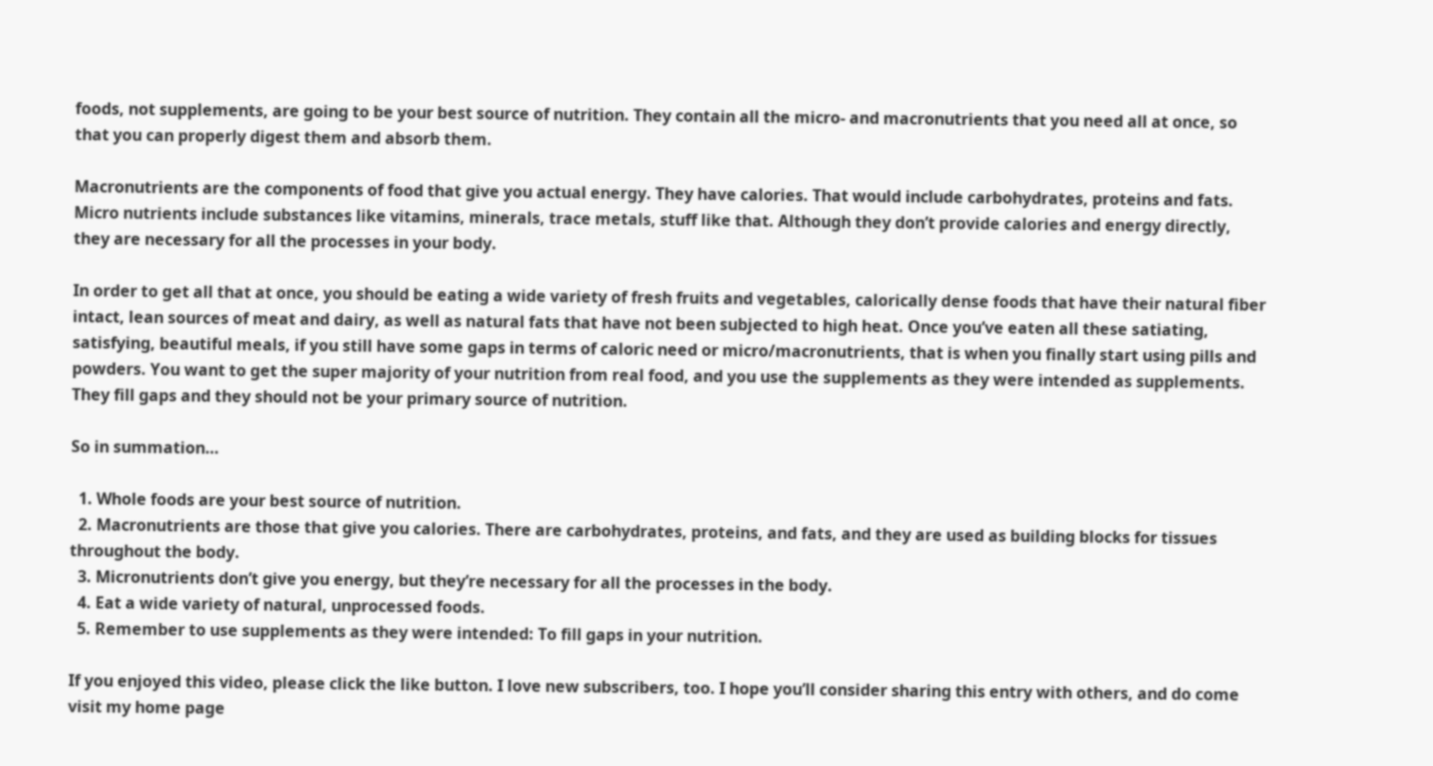foods, not supplements, are going to be your best source of nutrition. They contain all the micro- and macronutrients that you need all at once, so that you can properly digest them and absorb them.

Macronutrients are the components of food that give you actual energy. They have calories. That would include carbohydrates, proteins and fats. Micro nutrients include substances like vitamins, minerals, trace metals, stuff like that. Although they don’t provide calories and energy directly, they are necessary for all the processes in your body.

In order to get all that at once, you should be eating a wide variety of fresh fruits and vegetables, calorically dense foods that have their natural fiber intact, lean sources of meat and dairy, as well as natural fats that have not been subjected to high heat. Once you’ve eaten all these satiating, satisfying, beautiful meals, if you still have some gaps in terms of caloric need or micro/macronutrients, that is when you finally start using pills and powders. You want to get the super majority of your nutrition from real food, and you use the supplements as they were intended as supplements. They fill gaps and they should not be your primary source of nutrition.

So in summation…

  1. Whole foods are your best source of nutrition.
  2. Macronutrients are those that give you calories. There are carbohydrates, proteins, and fats, and they are used as building blocks for tissues throughout the body.
  3. Micronutrients don’t give you energy, but they’re necessary for all the processes in the body.
  4. Eat a wide variety of natural, unprocessed foods.
  5. Remember to use supplements as they were intended: To fill gaps in your nutrition.

If you enjoyed this video, please click the like button. I love new subscribers, too. I hope you’ll consider sharing this entry with others, and do come visit my home page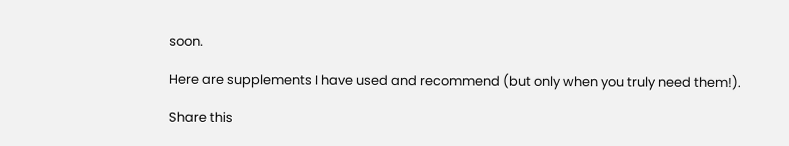soon.

Here are supplements I have used and recommend (but only when you truly need them!).

Share this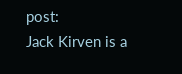post:
Jack Kirven is a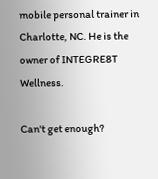mobile personal trainer in Charlotte, NC. He is the owner of INTEGRE8T Wellness.

Can't get enough?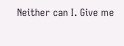Neither can I. Give me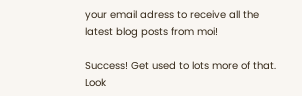your email adress to receive all the latest blog posts from moi!

Success! Get used to lots more of that. Look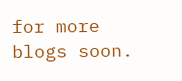for more blogs soon.